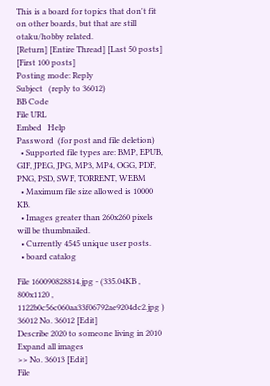This is a board for topics that don't fit on other boards, but that are still otaku/hobby related.
[Return] [Entire Thread] [Last 50 posts] [First 100 posts]
Posting mode: Reply
Subject   (reply to 36012)
BB Code
File URL
Embed   Help
Password  (for post and file deletion)
  • Supported file types are: BMP, EPUB, GIF, JPEG, JPG, MP3, MP4, OGG, PDF, PNG, PSD, SWF, TORRENT, WEBM
  • Maximum file size allowed is 10000 KB.
  • Images greater than 260x260 pixels will be thumbnailed.
  • Currently 4545 unique user posts.
  • board catalog

File 160090828814.jpg - (335.04KB , 800x1120 , 1122b0c56c060aa33f06792ae9204dc2.jpg )
36012 No. 36012 [Edit]
Describe 2020 to someone living in 2010
Expand all images
>> No. 36013 [Edit]
File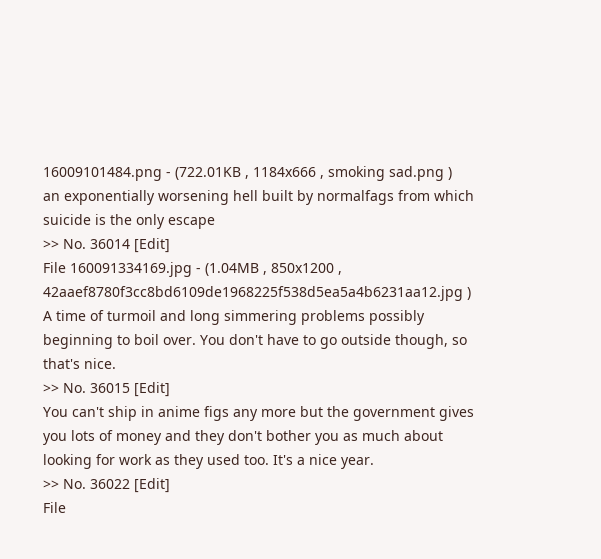16009101484.png - (722.01KB , 1184x666 , smoking sad.png )
an exponentially worsening hell built by normalfags from which suicide is the only escape
>> No. 36014 [Edit]
File 160091334169.jpg - (1.04MB , 850x1200 , 42aaef8780f3cc8bd6109de1968225f538d5ea5a4b6231aa12.jpg )
A time of turmoil and long simmering problems possibly beginning to boil over. You don't have to go outside though, so that's nice.
>> No. 36015 [Edit]
You can't ship in anime figs any more but the government gives you lots of money and they don't bother you as much about looking for work as they used too. It's a nice year.
>> No. 36022 [Edit]
File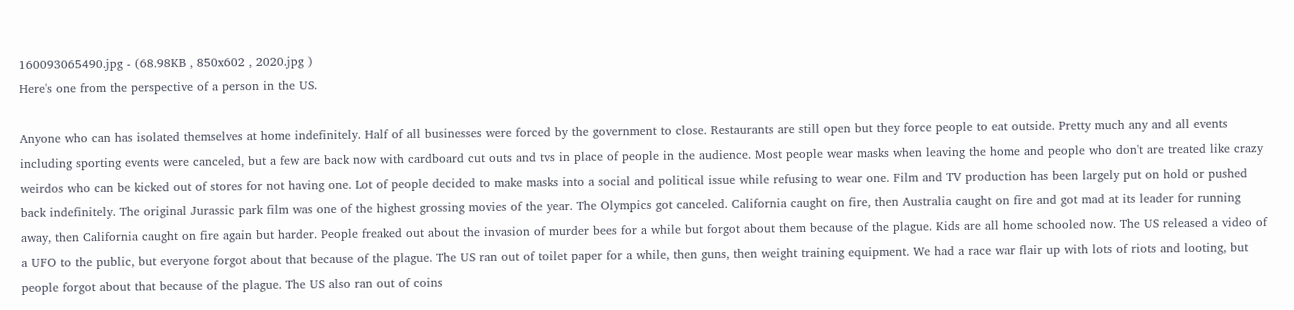160093065490.jpg - (68.98KB , 850x602 , 2020.jpg )
Here's one from the perspective of a person in the US.

Anyone who can has isolated themselves at home indefinitely. Half of all businesses were forced by the government to close. Restaurants are still open but they force people to eat outside. Pretty much any and all events including sporting events were canceled, but a few are back now with cardboard cut outs and tvs in place of people in the audience. Most people wear masks when leaving the home and people who don't are treated like crazy weirdos who can be kicked out of stores for not having one. Lot of people decided to make masks into a social and political issue while refusing to wear one. Film and TV production has been largely put on hold or pushed back indefinitely. The original Jurassic park film was one of the highest grossing movies of the year. The Olympics got canceled. California caught on fire, then Australia caught on fire and got mad at its leader for running away, then California caught on fire again but harder. People freaked out about the invasion of murder bees for a while but forgot about them because of the plague. Kids are all home schooled now. The US released a video of a UFO to the public, but everyone forgot about that because of the plague. The US ran out of toilet paper for a while, then guns, then weight training equipment. We had a race war flair up with lots of riots and looting, but people forgot about that because of the plague. The US also ran out of coins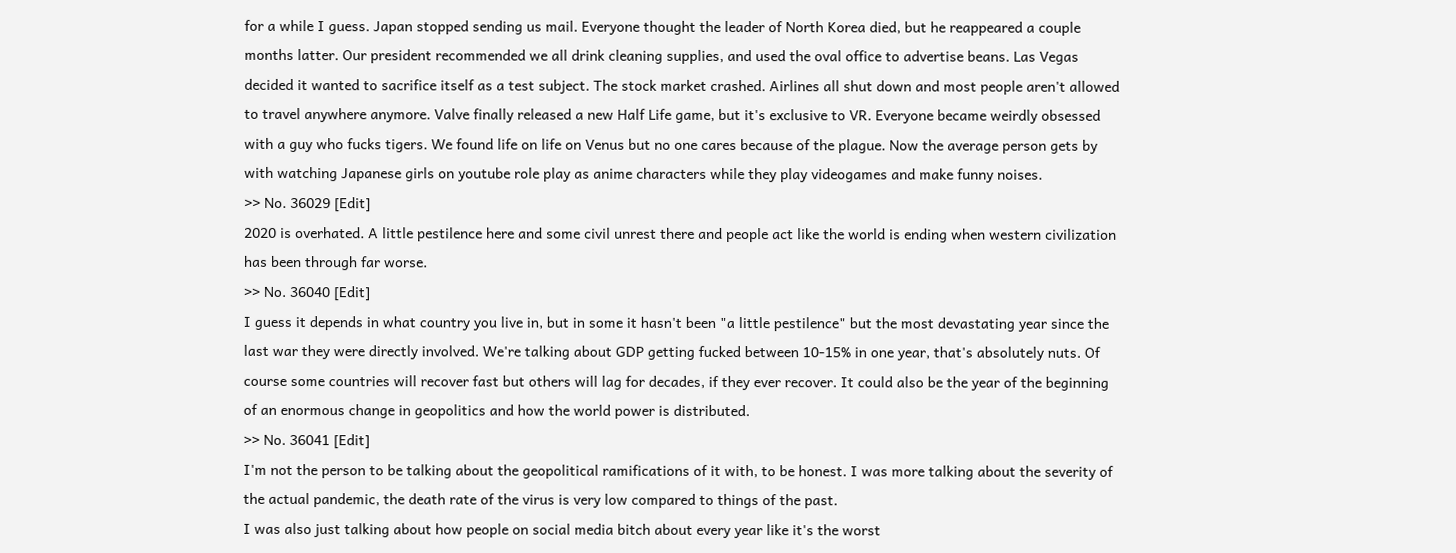for a while I guess. Japan stopped sending us mail. Everyone thought the leader of North Korea died, but he reappeared a couple months latter. Our president recommended we all drink cleaning supplies, and used the oval office to advertise beans. Las Vegas decided it wanted to sacrifice itself as a test subject. The stock market crashed. Airlines all shut down and most people aren't allowed to travel anywhere anymore. Valve finally released a new Half Life game, but it's exclusive to VR. Everyone became weirdly obsessed with a guy who fucks tigers. We found life on life on Venus but no one cares because of the plague. Now the average person gets by with watching Japanese girls on youtube role play as anime characters while they play videogames and make funny noises.
>> No. 36029 [Edit]
2020 is overhated. A little pestilence here and some civil unrest there and people act like the world is ending when western civilization has been through far worse.
>> No. 36040 [Edit]
I guess it depends in what country you live in, but in some it hasn't been "a little pestilence" but the most devastating year since the last war they were directly involved. We're talking about GDP getting fucked between 10-15% in one year, that's absolutely nuts. Of course some countries will recover fast but others will lag for decades, if they ever recover. It could also be the year of the beginning of an enormous change in geopolitics and how the world power is distributed.
>> No. 36041 [Edit]
I'm not the person to be talking about the geopolitical ramifications of it with, to be honest. I was more talking about the severity of the actual pandemic, the death rate of the virus is very low compared to things of the past.
I was also just talking about how people on social media bitch about every year like it's the worst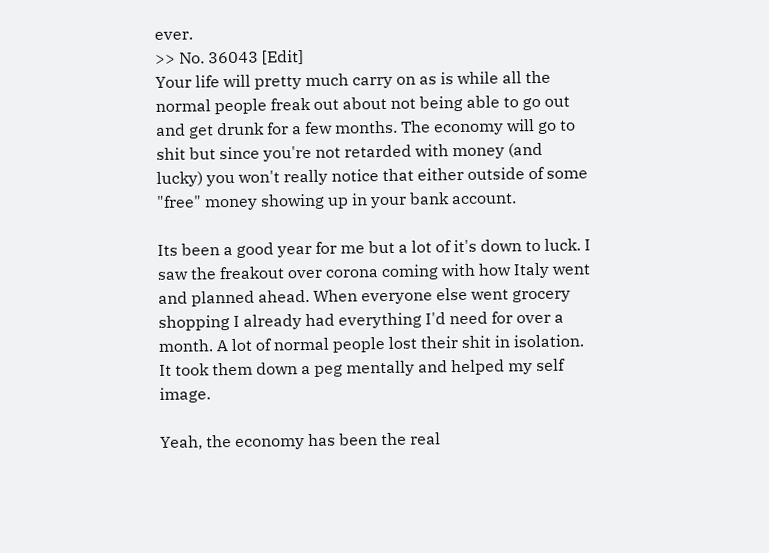ever.
>> No. 36043 [Edit]
Your life will pretty much carry on as is while all the normal people freak out about not being able to go out and get drunk for a few months. The economy will go to shit but since you're not retarded with money (and lucky) you won't really notice that either outside of some "free" money showing up in your bank account.

Its been a good year for me but a lot of it's down to luck. I saw the freakout over corona coming with how Italy went and planned ahead. When everyone else went grocery shopping I already had everything I'd need for over a month. A lot of normal people lost their shit in isolation. It took them down a peg mentally and helped my self image.

Yeah, the economy has been the real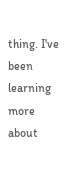thing. I've been learning more about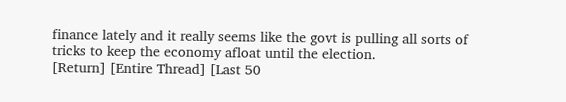finance lately and it really seems like the govt is pulling all sorts of tricks to keep the economy afloat until the election.
[Return] [Entire Thread] [Last 50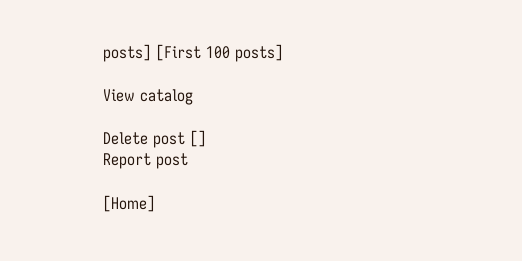posts] [First 100 posts]

View catalog

Delete post []
Report post

[Home]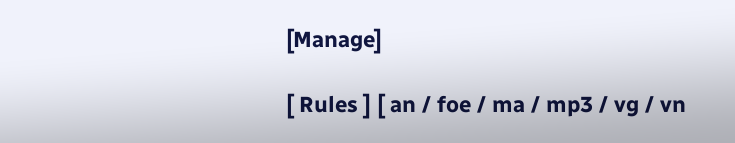[Manage]

[ Rules ] [ an / foe / ma / mp3 / vg / vn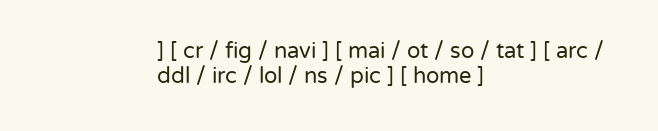] [ cr / fig / navi ] [ mai / ot / so / tat ] [ arc / ddl / irc / lol / ns / pic ] [ home ]